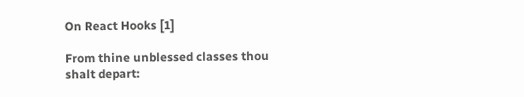On React Hooks [1]

From thine unblessed classes thou shalt depart: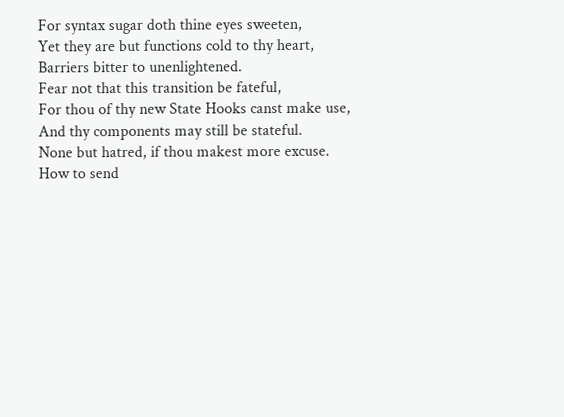For syntax sugar doth thine eyes sweeten,
Yet they are but functions cold to thy heart,
Barriers bitter to unenlightened.
Fear not that this transition be fateful,
For thou of thy new State Hooks canst make use,
And thy components may still be stateful.
None but hatred, if thou makest more excuse.
How to send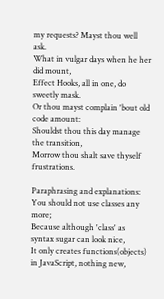my requests? Mayst thou well ask.
What in vulgar days when he her did mount,
Effect Hooks, all in one, do sweetly mask.
Or thou mayst complain 'bout old code amount:
Shouldst thou this day manage the transition,
Morrow thou shalt save thyself frustrations.

Paraphrasing and explanations:
You should not use classes any more;
Because although 'class' as syntax sugar can look nice,
It only creates functions(objects) in JavaScript, nothing new,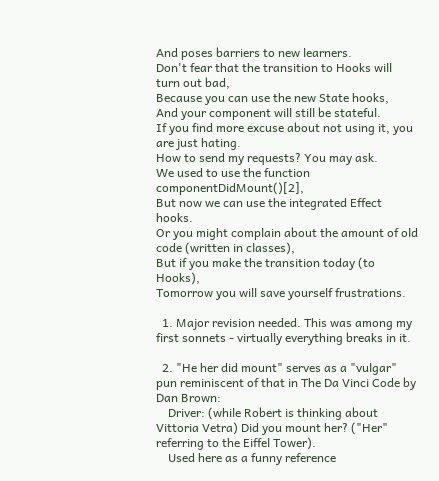And poses barriers to new learners.
Don't fear that the transition to Hooks will turn out bad,
Because you can use the new State hooks,
And your component will still be stateful.
If you find more excuse about not using it, you are just hating.
How to send my requests? You may ask.
We used to use the function componentDidMount()[2],
But now we can use the integrated Effect hooks.
Or you might complain about the amount of old code (written in classes),
But if you make the transition today (to Hooks),
Tomorrow you will save yourself frustrations.

  1. Major revision needed. This was among my first sonnets - virtually everything breaks in it.

  2. "He her did mount" serves as a "vulgar" pun reminiscent of that in The Da Vinci Code by Dan Brown:
    Driver: (while Robert is thinking about Vittoria Vetra) Did you mount her? ("Her" referring to the Eiffel Tower).
    Used here as a funny reference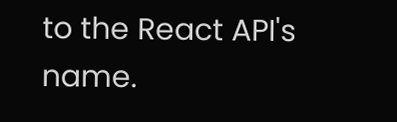to the React API's name.